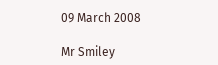09 March 2008

Mr Smiley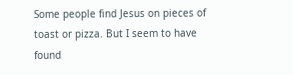Some people find Jesus on pieces of toast or pizza. But I seem to have found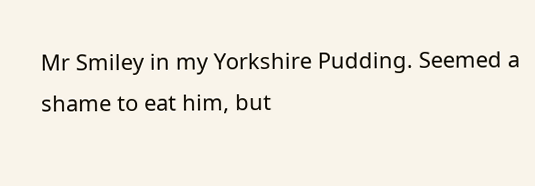Mr Smiley in my Yorkshire Pudding. Seemed a shame to eat him, but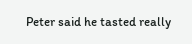Peter said he tasted really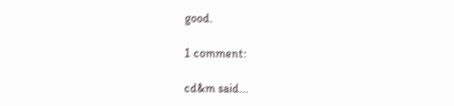good.

1 comment:

cd&m said...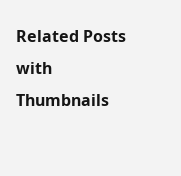Related Posts with Thumbnails